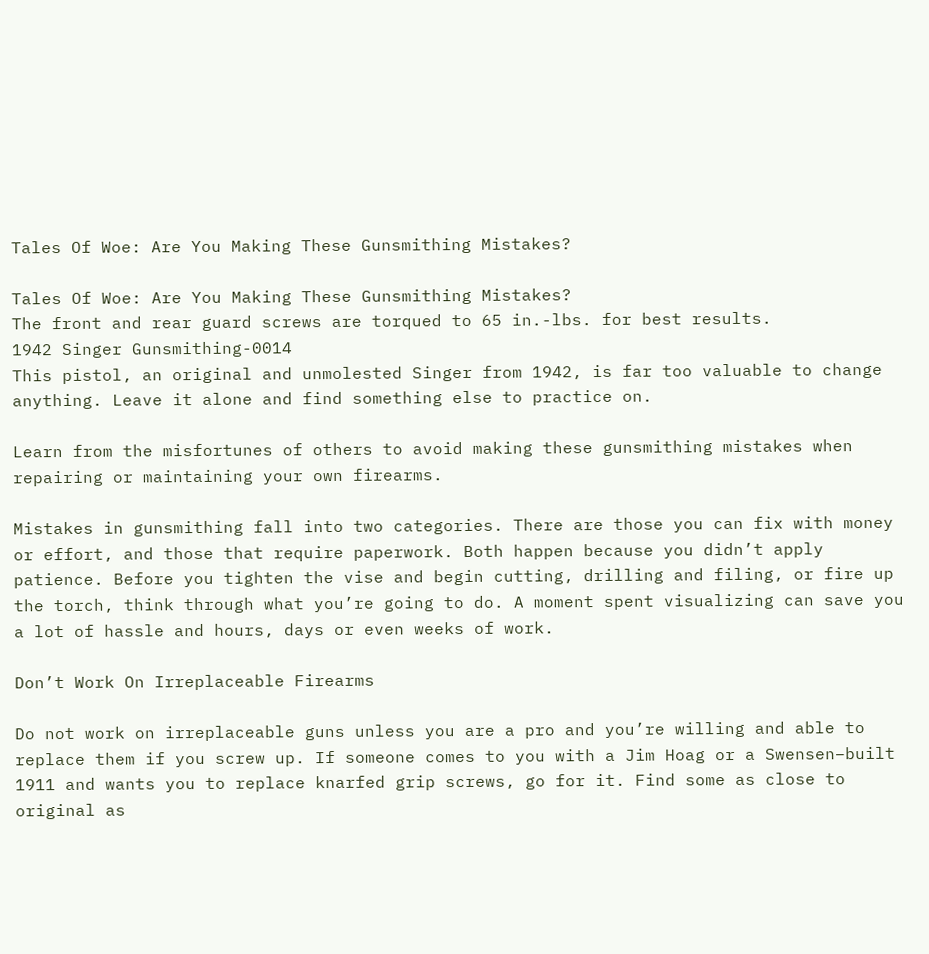Tales Of Woe: Are You Making These Gunsmithing Mistakes?

Tales Of Woe: Are You Making These Gunsmithing Mistakes?
The front and rear guard screws are torqued to 65 in.-lbs. for best results.
1942 Singer Gunsmithing-0014
This pistol, an original and unmolested Singer from 1942, is far too valuable to change anything. Leave it alone and find something else to practice on.

Learn from the misfortunes of others to avoid making these gunsmithing mistakes when repairing or maintaining your own firearms.

Mistakes in gunsmithing fall into two categories. There are those you can fix with money or effort, and those that require paperwork. Both happen because you didn’t apply patience. Before you tighten the vise and begin cutting, drilling and filing, or fire up the torch, think through what you’re going to do. A moment spent visualizing can save you a lot of hassle and hours, days or even weeks of work.

Don’t Work On Irreplaceable Firearms

Do not work on irreplaceable guns unless you are a pro and you’re willing and able to replace them if you screw up. If someone comes to you with a Jim Hoag or a Swensen–built 1911 and wants you to replace knarfed grip screws, go for it. Find some as close to original as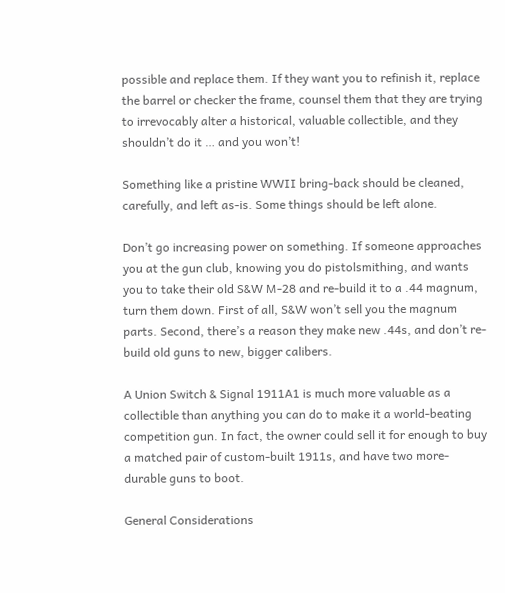possible and replace them. If they want you to refinish it, replace the barrel or checker the frame, counsel them that they are trying to irrevocably alter a historical, valuable collectible, and they shouldn’t do it … and you won’t!

Something like a pristine WWII bring-back should be cleaned, carefully, and left as-is. Some things should be left alone.

Don’t go increasing power on something. If someone approaches you at the gun club, knowing you do pistolsmithing, and wants you to take their old S&W M-28 and re-build it to a .44 magnum, turn them down. First of all, S&W won’t sell you the magnum parts. Second, there’s a reason they make new .44s, and don’t re-build old guns to new, bigger calibers.

A Union Switch & Signal 1911A1 is much more valuable as a collectible than anything you can do to make it a world-beating competition gun. In fact, the owner could sell it for enough to buy a matched pair of custom-built 1911s, and have two more-durable guns to boot.

General Considerations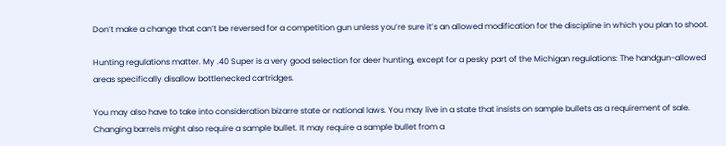Don’t make a change that can’t be reversed for a competition gun unless you’re sure it’s an allowed modification for the discipline in which you plan to shoot.

Hunting regulations matter. My .40 Super is a very good selection for deer hunting, except for a pesky part of the Michigan regulations: The handgun-allowed areas specifically disallow bottlenecked cartridges.

You may also have to take into consideration bizarre state or national laws. You may live in a state that insists on sample bullets as a requirement of sale. Changing barrels might also require a sample bullet. It may require a sample bullet from a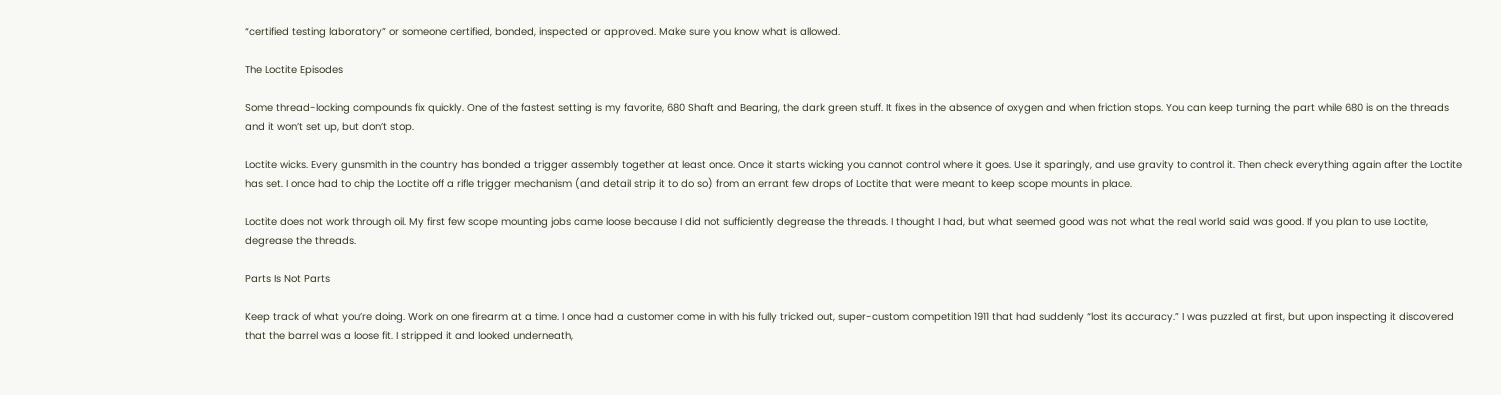“certified testing laboratory” or someone certified, bonded, inspected or approved. Make sure you know what is allowed.

The Loctite Episodes

Some thread-locking compounds fix quickly. One of the fastest setting is my favorite, 680 Shaft and Bearing, the dark green stuff. It fixes in the absence of oxygen and when friction stops. You can keep turning the part while 680 is on the threads and it won’t set up, but don’t stop.

Loctite wicks. Every gunsmith in the country has bonded a trigger assembly together at least once. Once it starts wicking you cannot control where it goes. Use it sparingly, and use gravity to control it. Then check everything again after the Loctite has set. I once had to chip the Loctite off a rifle trigger mechanism (and detail strip it to do so) from an errant few drops of Loctite that were meant to keep scope mounts in place.

Loctite does not work through oil. My first few scope mounting jobs came loose because I did not sufficiently degrease the threads. I thought I had, but what seemed good was not what the real world said was good. If you plan to use Loctite, degrease the threads.

Parts Is Not Parts

Keep track of what you’re doing. Work on one firearm at a time. I once had a customer come in with his fully tricked out, super-custom competition 1911 that had suddenly “lost its accuracy.” I was puzzled at first, but upon inspecting it discovered that the barrel was a loose fit. I stripped it and looked underneath,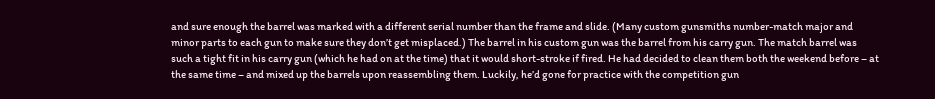and sure enough the barrel was marked with a different serial number than the frame and slide. (Many custom gunsmiths number-match major and minor parts to each gun to make sure they don’t get misplaced.) The barrel in his custom gun was the barrel from his carry gun. The match barrel was such a tight fit in his carry gun (which he had on at the time) that it would short-stroke if fired. He had decided to clean them both the weekend before – at the same time – and mixed up the barrels upon reassembling them. Luckily, he’d gone for practice with the competition gun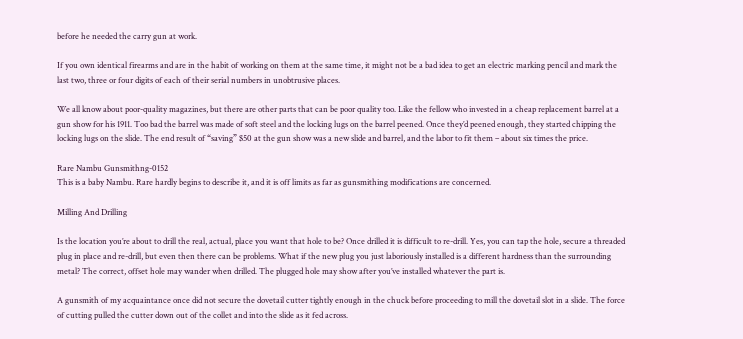before he needed the carry gun at work.

If you own identical firearms and are in the habit of working on them at the same time, it might not be a bad idea to get an electric marking pencil and mark the last two, three or four digits of each of their serial numbers in unobtrusive places.

We all know about poor-quality magazines, but there are other parts that can be poor quality too. Like the fellow who invested in a cheap replacement barrel at a gun show for his 1911. Too bad the barrel was made of soft steel and the locking lugs on the barrel peened. Once they’d peened enough, they started chipping the locking lugs on the slide. The end result of “saving” $50 at the gun show was a new slide and barrel, and the labor to fit them – about six times the price.

Rare Nambu Gunsmithng-0152
This is a baby Nambu. Rare hardly begins to describe it, and it is off limits as far as gunsmithing modifications are concerned.

Milling And Drilling

Is the location you’re about to drill the real, actual, place you want that hole to be? Once drilled it is difficult to re-drill. Yes, you can tap the hole, secure a threaded plug in place and re-drill, but even then there can be problems. What if the new plug you just laboriously installed is a different hardness than the surrounding metal? The correct, offset hole may wander when drilled. The plugged hole may show after you’ve installed whatever the part is.

A gunsmith of my acquaintance once did not secure the dovetail cutter tightly enough in the chuck before proceeding to mill the dovetail slot in a slide. The force of cutting pulled the cutter down out of the collet and into the slide as it fed across.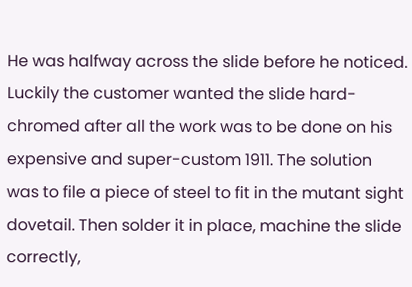He was halfway across the slide before he noticed. Luckily the customer wanted the slide hard-chromed after all the work was to be done on his expensive and super-custom 1911. The solution was to file a piece of steel to fit in the mutant sight dovetail. Then solder it in place, machine the slide correctly,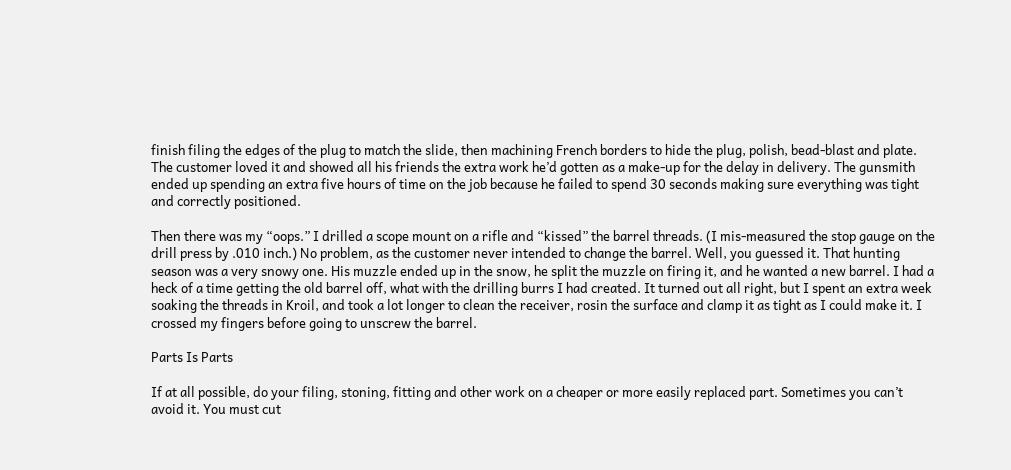finish filing the edges of the plug to match the slide, then machining French borders to hide the plug, polish, bead-blast and plate. The customer loved it and showed all his friends the extra work he’d gotten as a make-up for the delay in delivery. The gunsmith ended up spending an extra five hours of time on the job because he failed to spend 30 seconds making sure everything was tight and correctly positioned.

Then there was my “oops.” I drilled a scope mount on a rifle and “kissed” the barrel threads. (I mis-measured the stop gauge on the drill press by .010 inch.) No problem, as the customer never intended to change the barrel. Well, you guessed it. That hunting season was a very snowy one. His muzzle ended up in the snow, he split the muzzle on firing it, and he wanted a new barrel. I had a heck of a time getting the old barrel off, what with the drilling burrs I had created. It turned out all right, but I spent an extra week soaking the threads in Kroil, and took a lot longer to clean the receiver, rosin the surface and clamp it as tight as I could make it. I crossed my fingers before going to unscrew the barrel.

Parts Is Parts

If at all possible, do your filing, stoning, fitting and other work on a cheaper or more easily replaced part. Sometimes you can’t avoid it. You must cut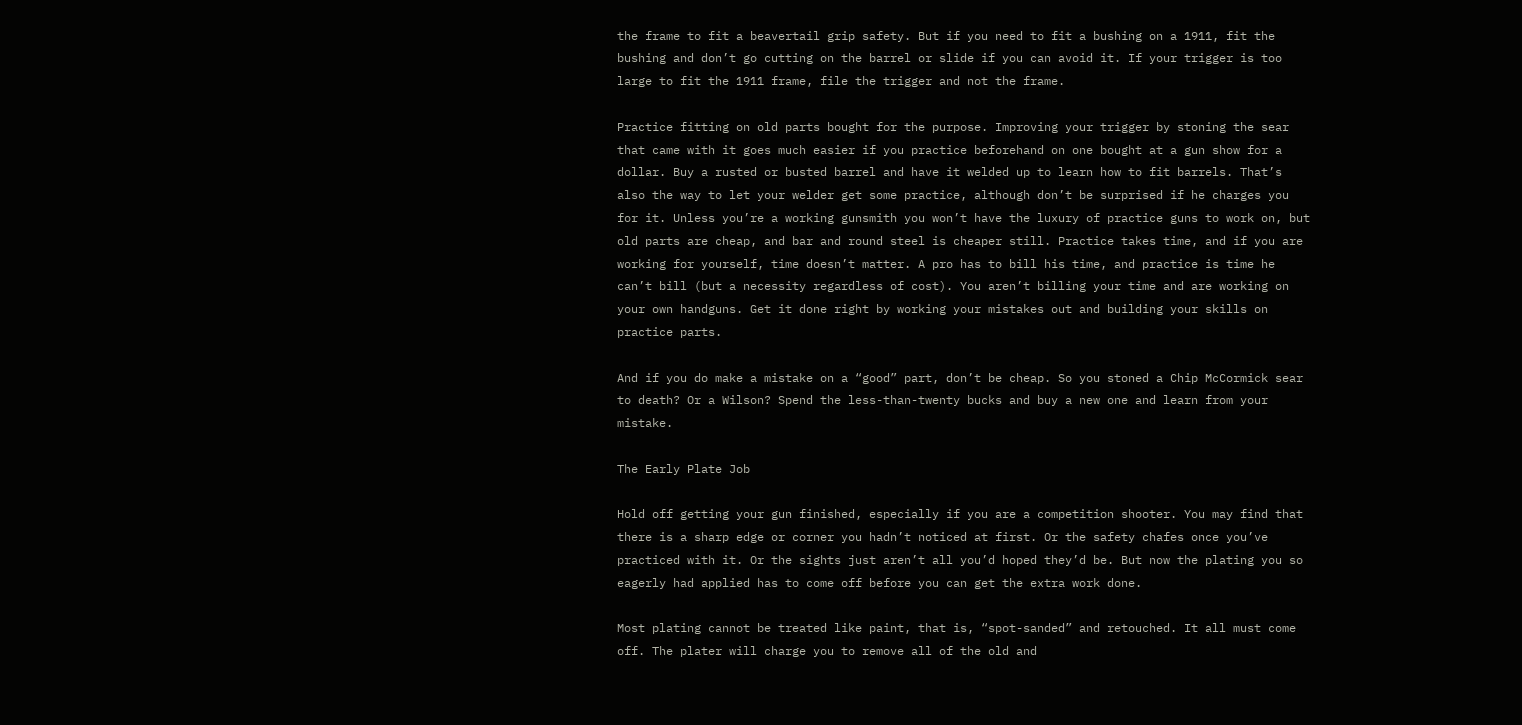the frame to fit a beavertail grip safety. But if you need to fit a bushing on a 1911, fit the bushing and don’t go cutting on the barrel or slide if you can avoid it. If your trigger is too large to fit the 1911 frame, file the trigger and not the frame.

Practice fitting on old parts bought for the purpose. Improving your trigger by stoning the sear that came with it goes much easier if you practice beforehand on one bought at a gun show for a dollar. Buy a rusted or busted barrel and have it welded up to learn how to fit barrels. That’s also the way to let your welder get some practice, although don’t be surprised if he charges you for it. Unless you’re a working gunsmith you won’t have the luxury of practice guns to work on, but old parts are cheap, and bar and round steel is cheaper still. Practice takes time, and if you are working for yourself, time doesn’t matter. A pro has to bill his time, and practice is time he can’t bill (but a necessity regardless of cost). You aren’t billing your time and are working on your own handguns. Get it done right by working your mistakes out and building your skills on practice parts.

And if you do make a mistake on a “good” part, don’t be cheap. So you stoned a Chip McCormick sear to death? Or a Wilson? Spend the less-than-twenty bucks and buy a new one and learn from your mistake.

The Early Plate Job

Hold off getting your gun finished, especially if you are a competition shooter. You may find that there is a sharp edge or corner you hadn’t noticed at first. Or the safety chafes once you’ve practiced with it. Or the sights just aren’t all you’d hoped they’d be. But now the plating you so eagerly had applied has to come off before you can get the extra work done.

Most plating cannot be treated like paint, that is, “spot-sanded” and retouched. It all must come off. The plater will charge you to remove all of the old and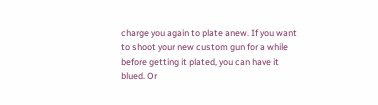charge you again to plate anew. If you want to shoot your new custom gun for a while before getting it plated, you can have it blued. Or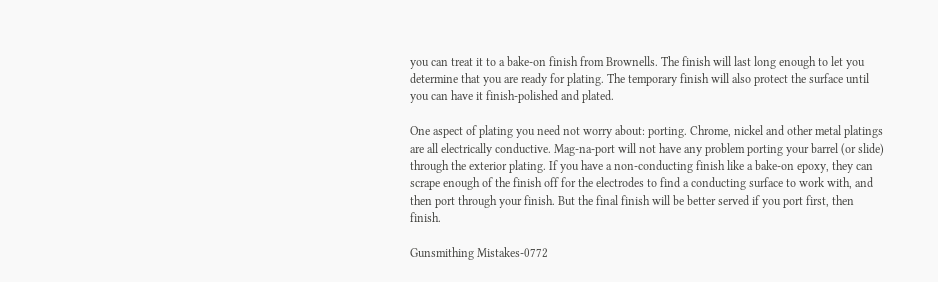you can treat it to a bake-on finish from Brownells. The finish will last long enough to let you determine that you are ready for plating. The temporary finish will also protect the surface until you can have it finish-polished and plated.

One aspect of plating you need not worry about: porting. Chrome, nickel and other metal platings are all electrically conductive. Mag-na-port will not have any problem porting your barrel (or slide) through the exterior plating. If you have a non-conducting finish like a bake-on epoxy, they can scrape enough of the finish off for the electrodes to find a conducting surface to work with, and then port through your finish. But the final finish will be better served if you port first, then finish.

Gunsmithing Mistakes-0772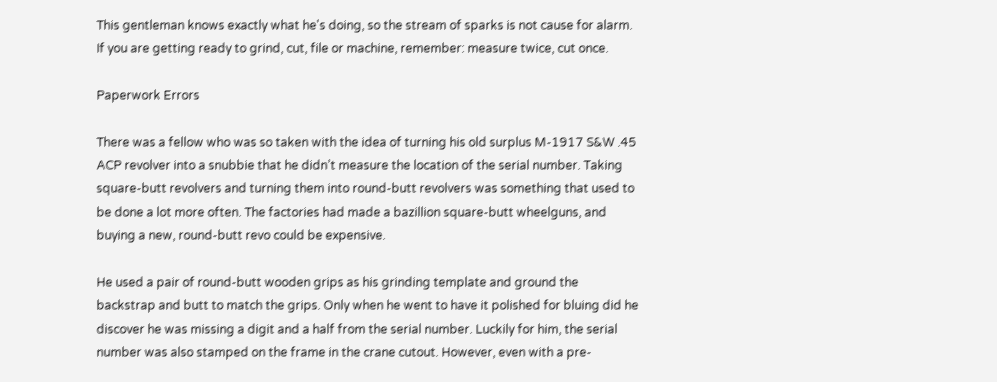This gentleman knows exactly what he's doing, so the stream of sparks is not cause for alarm. If you are getting ready to grind, cut, file or machine, remember: measure twice, cut once.

Paperwork Errors

There was a fellow who was so taken with the idea of turning his old surplus M-1917 S&W .45 ACP revolver into a snubbie that he didn’t measure the location of the serial number. Taking square-butt revolvers and turning them into round-butt revolvers was something that used to be done a lot more often. The factories had made a bazillion square-butt wheelguns, and buying a new, round-butt revo could be expensive.

He used a pair of round-butt wooden grips as his grinding template and ground the backstrap and butt to match the grips. Only when he went to have it polished for bluing did he discover he was missing a digit and a half from the serial number. Luckily for him, the serial number was also stamped on the frame in the crane cutout. However, even with a pre-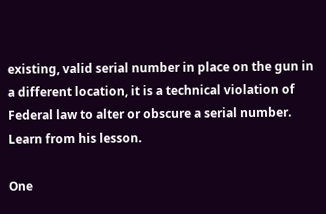existing, valid serial number in place on the gun in a different location, it is a technical violation of Federal law to alter or obscure a serial number. Learn from his lesson.

One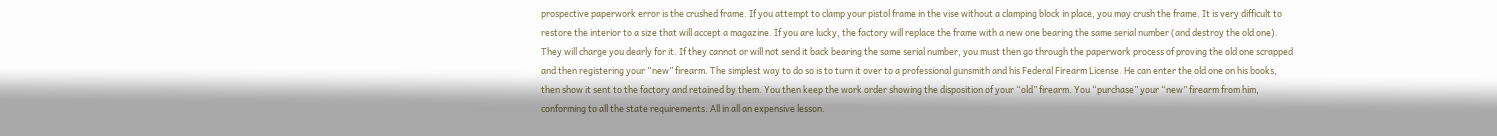prospective paperwork error is the crushed frame. If you attempt to clamp your pistol frame in the vise without a clamping block in place, you may crush the frame. It is very difficult to restore the interior to a size that will accept a magazine. If you are lucky, the factory will replace the frame with a new one bearing the same serial number (and destroy the old one). They will charge you dearly for it. If they cannot or will not send it back bearing the same serial number, you must then go through the paperwork process of proving the old one scrapped and then registering your “new” firearm. The simplest way to do so is to turn it over to a professional gunsmith and his Federal Firearm License. He can enter the old one on his books, then show it sent to the factory and retained by them. You then keep the work order showing the disposition of your “old” firearm. You “purchase” your “new” firearm from him, conforming to all the state requirements. All in all an expensive lesson.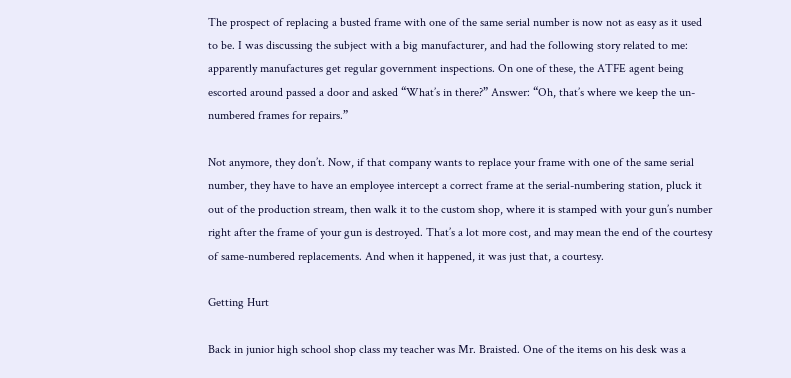The prospect of replacing a busted frame with one of the same serial number is now not as easy as it used to be. I was discussing the subject with a big manufacturer, and had the following story related to me: apparently manufactures get regular government inspections. On one of these, the ATFE agent being escorted around passed a door and asked “What’s in there?” Answer: “Oh, that’s where we keep the un-numbered frames for repairs.”

Not anymore, they don’t. Now, if that company wants to replace your frame with one of the same serial number, they have to have an employee intercept a correct frame at the serial-numbering station, pluck it out of the production stream, then walk it to the custom shop, where it is stamped with your gun’s number right after the frame of your gun is destroyed. That’s a lot more cost, and may mean the end of the courtesy of same-numbered replacements. And when it happened, it was just that, a courtesy.

Getting Hurt

Back in junior high school shop class my teacher was Mr. Braisted. One of the items on his desk was a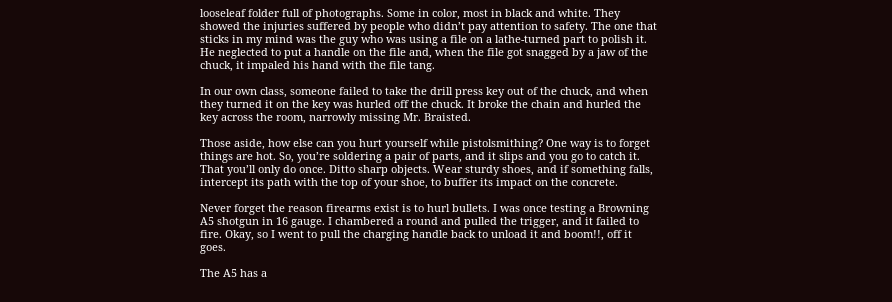looseleaf folder full of photographs. Some in color, most in black and white. They showed the injuries suffered by people who didn’t pay attention to safety. The one that sticks in my mind was the guy who was using a file on a lathe-turned part to polish it. He neglected to put a handle on the file and, when the file got snagged by a jaw of the chuck, it impaled his hand with the file tang.

In our own class, someone failed to take the drill press key out of the chuck, and when they turned it on the key was hurled off the chuck. It broke the chain and hurled the key across the room, narrowly missing Mr. Braisted.

Those aside, how else can you hurt yourself while pistolsmithing? One way is to forget things are hot. So, you’re soldering a pair of parts, and it slips and you go to catch it. That you’ll only do once. Ditto sharp objects. Wear sturdy shoes, and if something falls, intercept its path with the top of your shoe, to buffer its impact on the concrete.

Never forget the reason firearms exist is to hurl bullets. I was once testing a Browning A5 shotgun in 16 gauge. I chambered a round and pulled the trigger, and it failed to fire. Okay, so I went to pull the charging handle back to unload it and boom!!, off it goes.

The A5 has a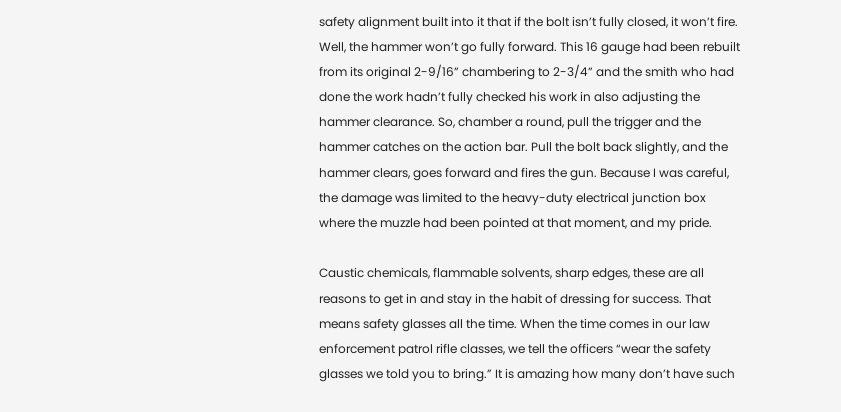safety alignment built into it that if the bolt isn’t fully closed, it won’t fire. Well, the hammer won’t go fully forward. This 16 gauge had been rebuilt from its original 2-9/16” chambering to 2-3/4” and the smith who had done the work hadn’t fully checked his work in also adjusting the hammer clearance. So, chamber a round, pull the trigger and the hammer catches on the action bar. Pull the bolt back slightly, and the hammer clears, goes forward and fires the gun. Because I was careful, the damage was limited to the heavy-duty electrical junction box where the muzzle had been pointed at that moment, and my pride.

Caustic chemicals, flammable solvents, sharp edges, these are all reasons to get in and stay in the habit of dressing for success. That means safety glasses all the time. When the time comes in our law enforcement patrol rifle classes, we tell the officers “wear the safety glasses we told you to bring.” It is amazing how many don’t have such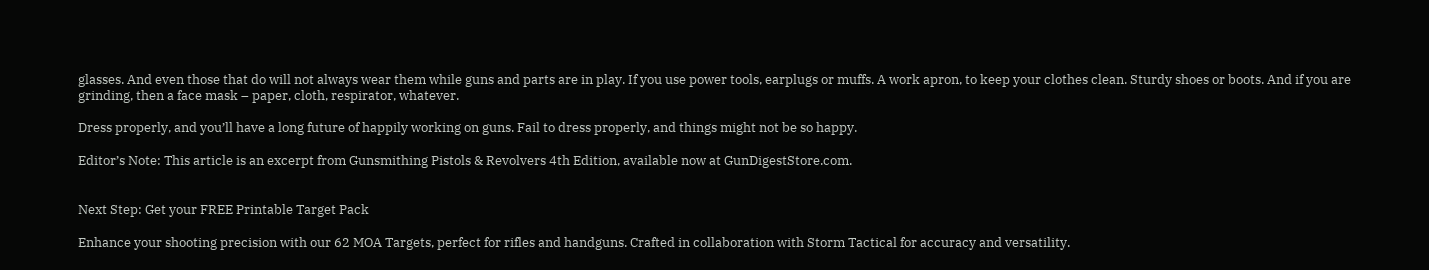glasses. And even those that do will not always wear them while guns and parts are in play. If you use power tools, earplugs or muffs. A work apron, to keep your clothes clean. Sturdy shoes or boots. And if you are grinding, then a face mask – paper, cloth, respirator, whatever.

Dress properly, and you’ll have a long future of happily working on guns. Fail to dress properly, and things might not be so happy.

Editor’s Note: This article is an excerpt from Gunsmithing Pistols & Revolvers 4th Edition, available now at GunDigestStore.com.


Next Step: Get your FREE Printable Target Pack

Enhance your shooting precision with our 62 MOA Targets, perfect for rifles and handguns. Crafted in collaboration with Storm Tactical for accuracy and versatility.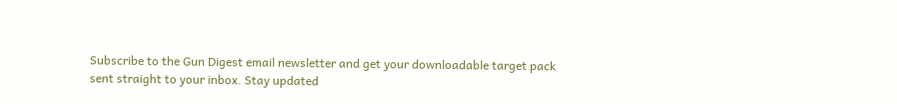Subscribe to the Gun Digest email newsletter and get your downloadable target pack sent straight to your inbox. Stay updated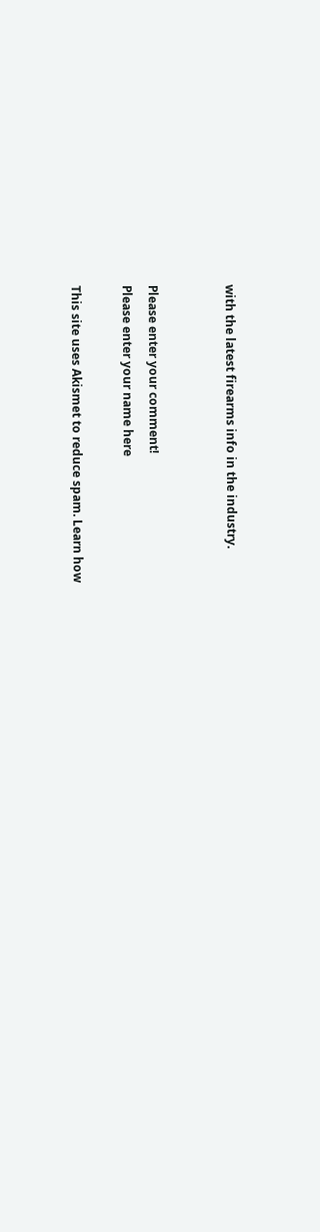with the latest firearms info in the industry.


Please enter your comment!
Please enter your name here

This site uses Akismet to reduce spam. Learn how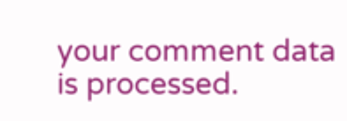your comment data is processed.